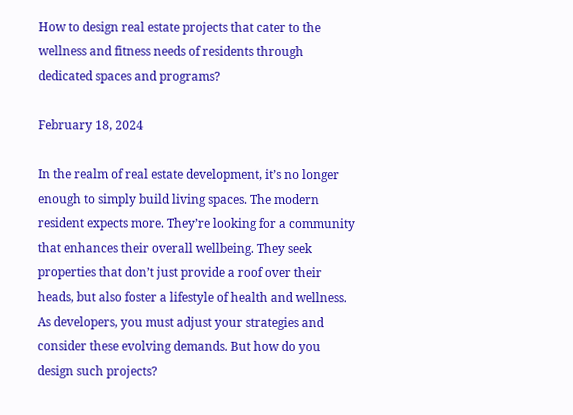How to design real estate projects that cater to the wellness and fitness needs of residents through dedicated spaces and programs?

February 18, 2024

In the realm of real estate development, it’s no longer enough to simply build living spaces. The modern resident expects more. They’re looking for a community that enhances their overall wellbeing. They seek properties that don’t just provide a roof over their heads, but also foster a lifestyle of health and wellness. As developers, you must adjust your strategies and consider these evolving demands. But how do you design such projects?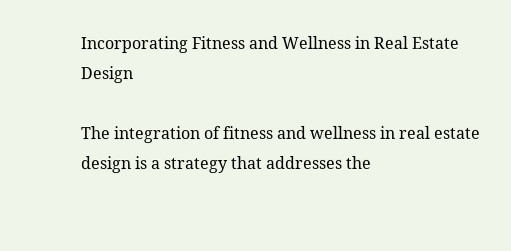Incorporating Fitness and Wellness in Real Estate Design

The integration of fitness and wellness in real estate design is a strategy that addresses the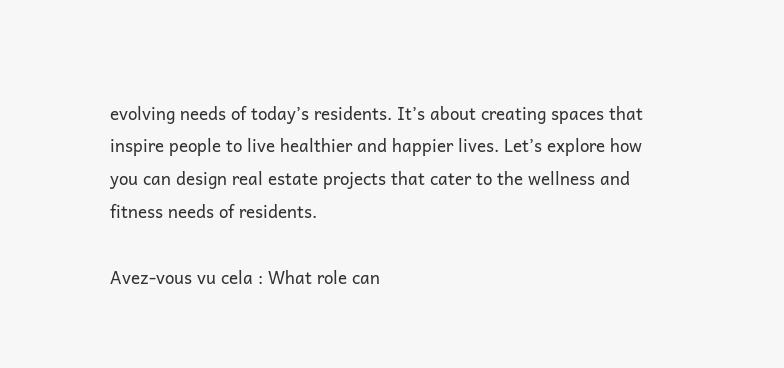evolving needs of today’s residents. It’s about creating spaces that inspire people to live healthier and happier lives. Let’s explore how you can design real estate projects that cater to the wellness and fitness needs of residents.

Avez-vous vu cela : What role can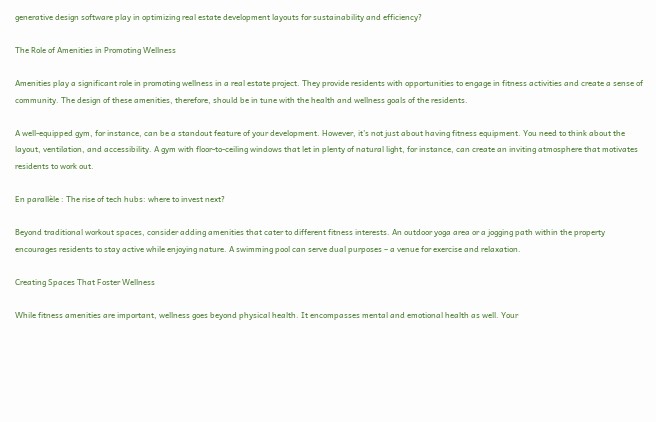generative design software play in optimizing real estate development layouts for sustainability and efficiency?

The Role of Amenities in Promoting Wellness

Amenities play a significant role in promoting wellness in a real estate project. They provide residents with opportunities to engage in fitness activities and create a sense of community. The design of these amenities, therefore, should be in tune with the health and wellness goals of the residents.

A well-equipped gym, for instance, can be a standout feature of your development. However, it’s not just about having fitness equipment. You need to think about the layout, ventilation, and accessibility. A gym with floor-to-ceiling windows that let in plenty of natural light, for instance, can create an inviting atmosphere that motivates residents to work out.

En parallèle : The rise of tech hubs: where to invest next?

Beyond traditional workout spaces, consider adding amenities that cater to different fitness interests. An outdoor yoga area or a jogging path within the property encourages residents to stay active while enjoying nature. A swimming pool can serve dual purposes – a venue for exercise and relaxation.

Creating Spaces That Foster Wellness

While fitness amenities are important, wellness goes beyond physical health. It encompasses mental and emotional health as well. Your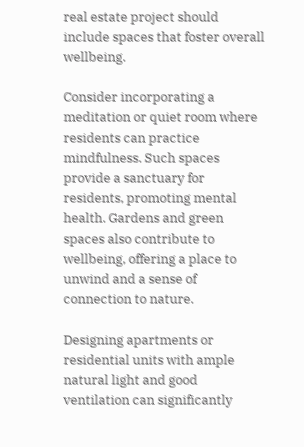real estate project should include spaces that foster overall wellbeing.

Consider incorporating a meditation or quiet room where residents can practice mindfulness. Such spaces provide a sanctuary for residents, promoting mental health. Gardens and green spaces also contribute to wellbeing, offering a place to unwind and a sense of connection to nature.

Designing apartments or residential units with ample natural light and good ventilation can significantly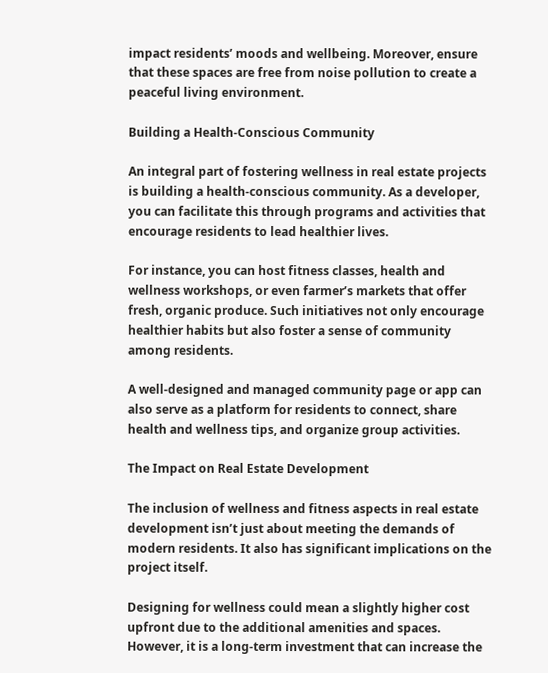impact residents’ moods and wellbeing. Moreover, ensure that these spaces are free from noise pollution to create a peaceful living environment.

Building a Health-Conscious Community

An integral part of fostering wellness in real estate projects is building a health-conscious community. As a developer, you can facilitate this through programs and activities that encourage residents to lead healthier lives.

For instance, you can host fitness classes, health and wellness workshops, or even farmer’s markets that offer fresh, organic produce. Such initiatives not only encourage healthier habits but also foster a sense of community among residents.

A well-designed and managed community page or app can also serve as a platform for residents to connect, share health and wellness tips, and organize group activities.

The Impact on Real Estate Development

The inclusion of wellness and fitness aspects in real estate development isn’t just about meeting the demands of modern residents. It also has significant implications on the project itself.

Designing for wellness could mean a slightly higher cost upfront due to the additional amenities and spaces. However, it is a long-term investment that can increase the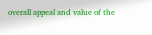overall appeal and value of the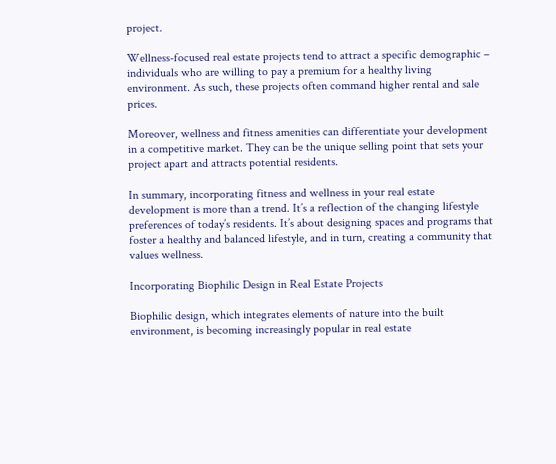project.

Wellness-focused real estate projects tend to attract a specific demographic – individuals who are willing to pay a premium for a healthy living environment. As such, these projects often command higher rental and sale prices.

Moreover, wellness and fitness amenities can differentiate your development in a competitive market. They can be the unique selling point that sets your project apart and attracts potential residents.

In summary, incorporating fitness and wellness in your real estate development is more than a trend. It’s a reflection of the changing lifestyle preferences of today’s residents. It’s about designing spaces and programs that foster a healthy and balanced lifestyle, and in turn, creating a community that values wellness.

Incorporating Biophilic Design in Real Estate Projects

Biophilic design, which integrates elements of nature into the built environment, is becoming increasingly popular in real estate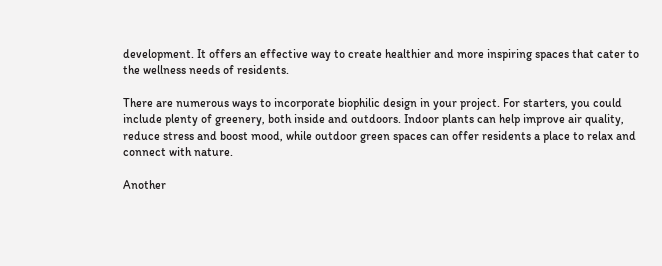development. It offers an effective way to create healthier and more inspiring spaces that cater to the wellness needs of residents.

There are numerous ways to incorporate biophilic design in your project. For starters, you could include plenty of greenery, both inside and outdoors. Indoor plants can help improve air quality, reduce stress and boost mood, while outdoor green spaces can offer residents a place to relax and connect with nature.

Another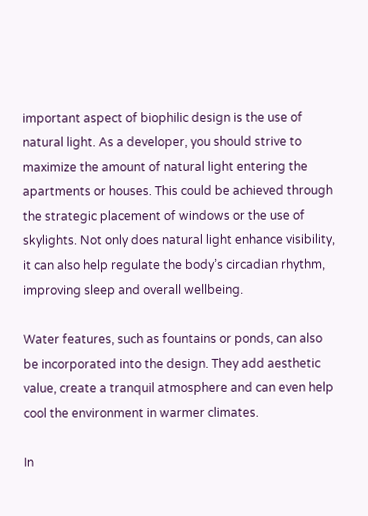important aspect of biophilic design is the use of natural light. As a developer, you should strive to maximize the amount of natural light entering the apartments or houses. This could be achieved through the strategic placement of windows or the use of skylights. Not only does natural light enhance visibility, it can also help regulate the body’s circadian rhythm, improving sleep and overall wellbeing.

Water features, such as fountains or ponds, can also be incorporated into the design. They add aesthetic value, create a tranquil atmosphere and can even help cool the environment in warmer climates.

In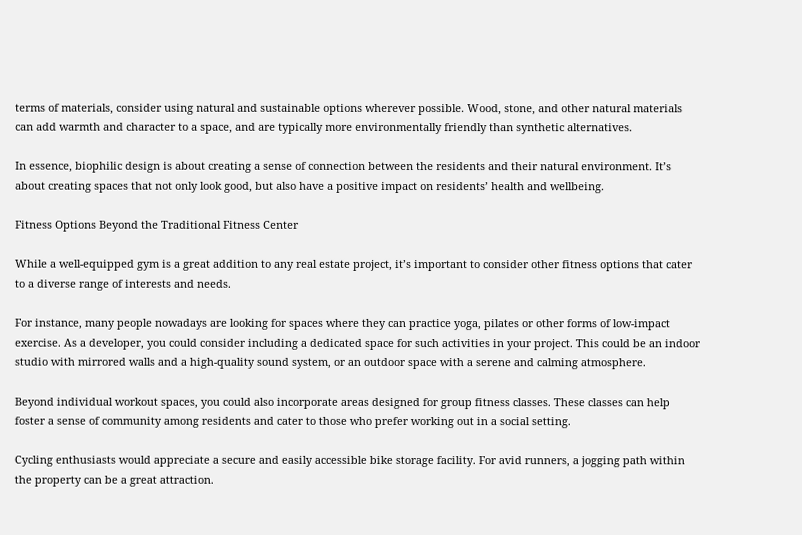terms of materials, consider using natural and sustainable options wherever possible. Wood, stone, and other natural materials can add warmth and character to a space, and are typically more environmentally friendly than synthetic alternatives.

In essence, biophilic design is about creating a sense of connection between the residents and their natural environment. It’s about creating spaces that not only look good, but also have a positive impact on residents’ health and wellbeing.

Fitness Options Beyond the Traditional Fitness Center

While a well-equipped gym is a great addition to any real estate project, it’s important to consider other fitness options that cater to a diverse range of interests and needs.

For instance, many people nowadays are looking for spaces where they can practice yoga, pilates or other forms of low-impact exercise. As a developer, you could consider including a dedicated space for such activities in your project. This could be an indoor studio with mirrored walls and a high-quality sound system, or an outdoor space with a serene and calming atmosphere.

Beyond individual workout spaces, you could also incorporate areas designed for group fitness classes. These classes can help foster a sense of community among residents and cater to those who prefer working out in a social setting.

Cycling enthusiasts would appreciate a secure and easily accessible bike storage facility. For avid runners, a jogging path within the property can be a great attraction.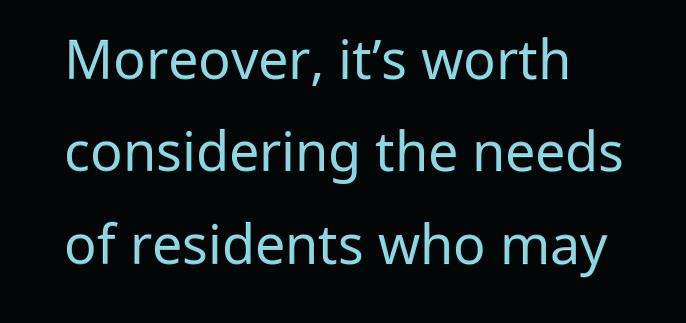Moreover, it’s worth considering the needs of residents who may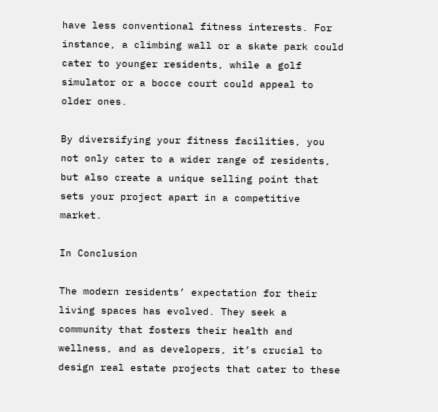have less conventional fitness interests. For instance, a climbing wall or a skate park could cater to younger residents, while a golf simulator or a bocce court could appeal to older ones.

By diversifying your fitness facilities, you not only cater to a wider range of residents, but also create a unique selling point that sets your project apart in a competitive market.

In Conclusion

The modern residents’ expectation for their living spaces has evolved. They seek a community that fosters their health and wellness, and as developers, it’s crucial to design real estate projects that cater to these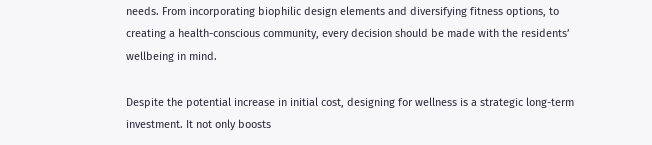needs. From incorporating biophilic design elements and diversifying fitness options, to creating a health-conscious community, every decision should be made with the residents’ wellbeing in mind.

Despite the potential increase in initial cost, designing for wellness is a strategic long-term investment. It not only boosts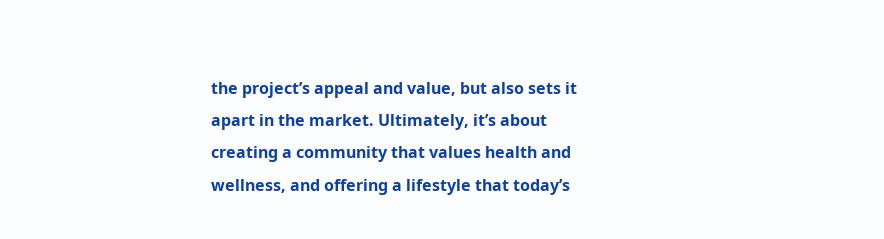the project’s appeal and value, but also sets it apart in the market. Ultimately, it’s about creating a community that values health and wellness, and offering a lifestyle that today’s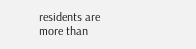residents are more than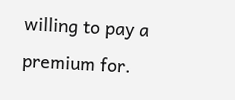willing to pay a premium for.